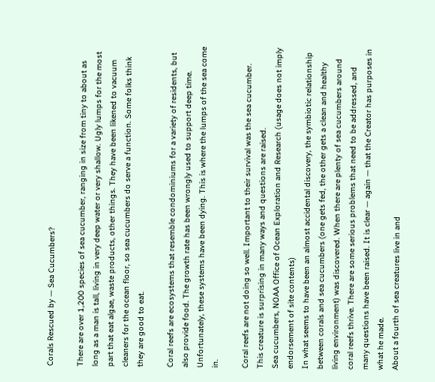Corals Rescued by — Sea Cucumbers?

There are over 1,200 species of sea cucumber, ranging in size from tiny to about as long as a man is tall, living in very deep water or very shallow. Ugly lumps for the most part that eat algae, waste products, other things. They have been likened to vacuum cleaners for the ocean floor, so sea cucumbers do serve a function. Some folks think they are good to eat.

Coral reefs are ecosystems that resemble condominiums for a variety of residents, but also provide food. The growth rate has been wrongly used to support deep time. Unfortunately, these systems have been dying. This is where the lumps of the sea come in.

Coral reefs are not doing so well. Important to their survival was the sea cucumber. This creature is surprising in many ways and questions are raised.
Sea cucumbers, NOAA Office of Ocean Exploration and Research (usage does not imply endorsement of site contents)
In what seems to have been an almost accidental discovery, the symbiotic relationship between corals and sea cucumbers (one gets fed, the other gets a clean and healthy living environment) was discovered. When there are plenty of sea cucumbers around coral reefs thrive. There are some serious problems that need to be addressed, and many questions have been raised. It is clear — again — that the Creator has purposes in what he made.
About a fourth of sea creatures live in and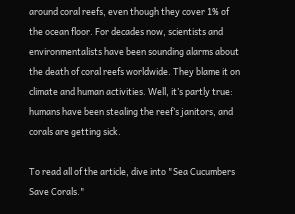around coral reefs, even though they cover 1% of the ocean floor. For decades now, scientists and environmentalists have been sounding alarms about the death of coral reefs worldwide. They blame it on climate and human activities. Well, it’s partly true: humans have been stealing the reef’s janitors, and corals are getting sick.

To read all of the article, dive into "Sea Cucumbers Save Corals."